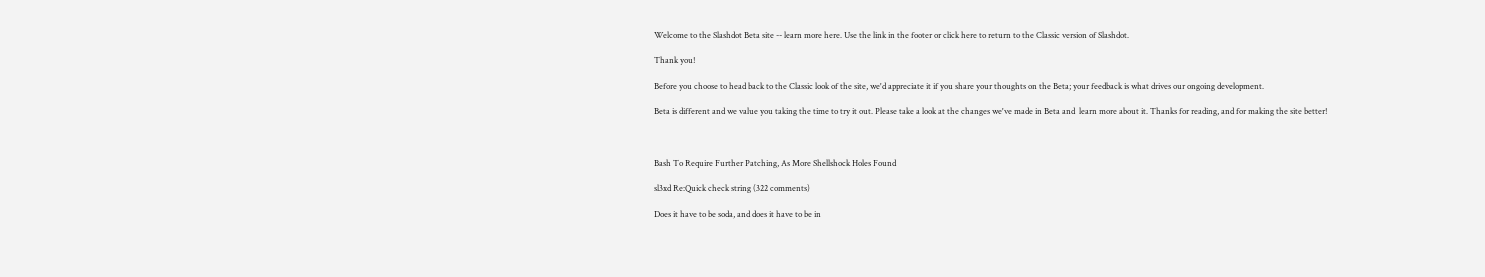Welcome to the Slashdot Beta site -- learn more here. Use the link in the footer or click here to return to the Classic version of Slashdot.

Thank you!

Before you choose to head back to the Classic look of the site, we'd appreciate it if you share your thoughts on the Beta; your feedback is what drives our ongoing development.

Beta is different and we value you taking the time to try it out. Please take a look at the changes we've made in Beta and  learn more about it. Thanks for reading, and for making the site better!



Bash To Require Further Patching, As More Shellshock Holes Found

sl3xd Re:Quick check string (322 comments)

Does it have to be soda, and does it have to be in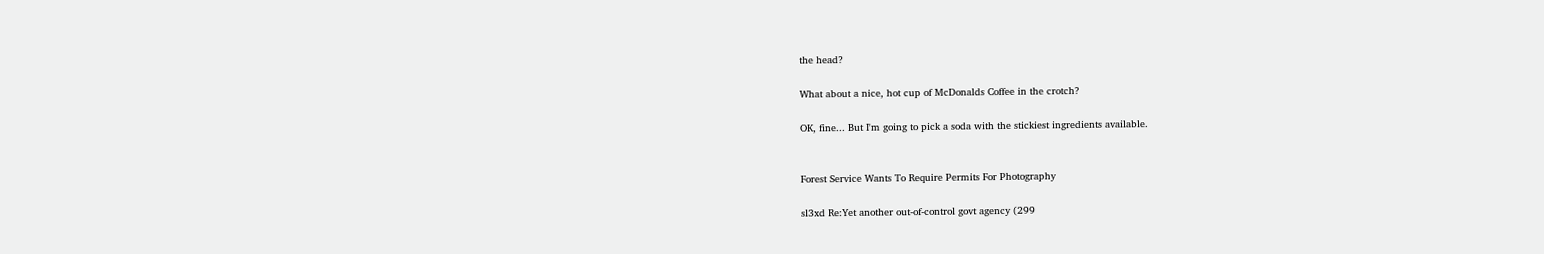the head?

What about a nice, hot cup of McDonalds Coffee in the crotch?

OK, fine... But I'm going to pick a soda with the stickiest ingredients available.


Forest Service Wants To Require Permits For Photography

sl3xd Re:Yet another out-of-control govt agency (299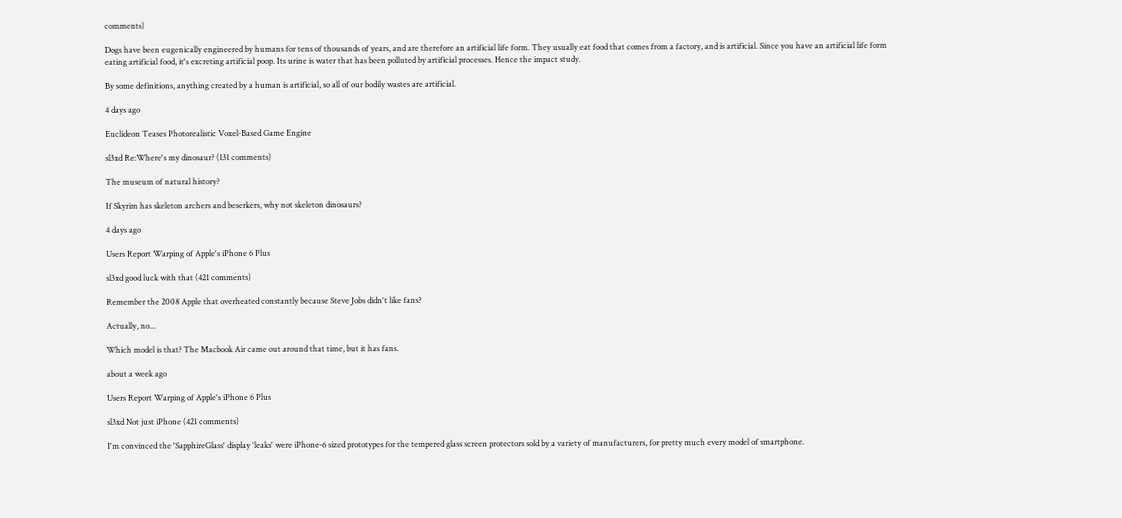comments)

Dogs have been eugenically engineered by humans for tens of thousands of years, and are therefore an artificial life form. They usually eat food that comes from a factory, and is artificial. Since you have an artificial life form eating artificial food, it's excreting artificial poop. Its urine is water that has been polluted by artificial processes. Hence the impact study.

By some definitions, anything created by a human is artificial, so all of our bodily wastes are artificial.

4 days ago

Euclideon Teases Photorealistic Voxel-Based Game Engine

sl3xd Re:Where's my dinosaur? (131 comments)

The museum of natural history?

If Skyrim has skeleton archers and beserkers, why not skeleton dinosaurs?

4 days ago

Users Report Warping of Apple's iPhone 6 Plus

sl3xd good luck with that (421 comments)

Remember the 2008 Apple that overheated constantly because Steve Jobs didn't like fans?

Actually, no...

Which model is that? The Macbook Air came out around that time, but it has fans.

about a week ago

Users Report Warping of Apple's iPhone 6 Plus

sl3xd Not just iPhone (421 comments)

I'm convinced the 'SapphireGlass' display 'leaks' were iPhone-6 sized prototypes for the tempered glass screen protectors sold by a variety of manufacturers, for pretty much every model of smartphone.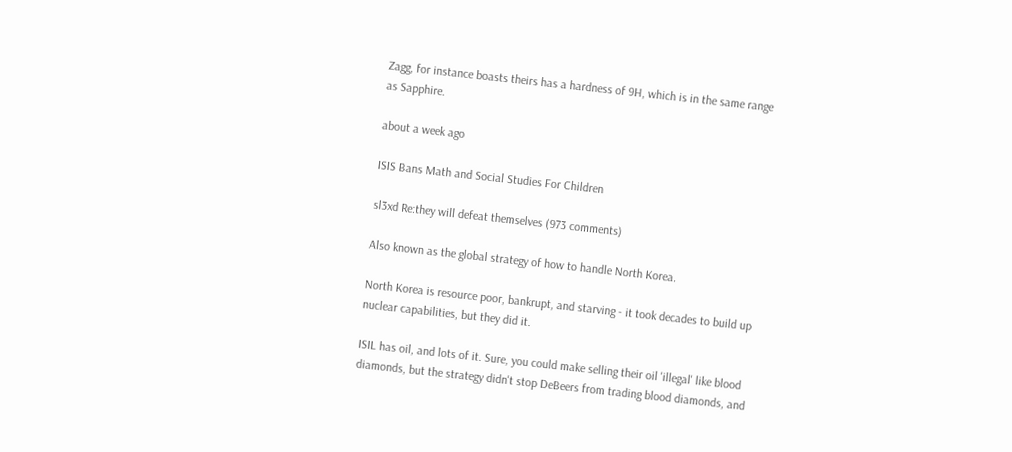Zagg, for instance boasts theirs has a hardness of 9H, which is in the same range as Sapphire.

about a week ago

ISIS Bans Math and Social Studies For Children

sl3xd Re:they will defeat themselves (973 comments)

Also known as the global strategy of how to handle North Korea.

North Korea is resource poor, bankrupt, and starving - it took decades to build up nuclear capabilities, but they did it.

ISIL has oil, and lots of it. Sure, you could make selling their oil 'illegal' like blood diamonds, but the strategy didn't stop DeBeers from trading blood diamonds, and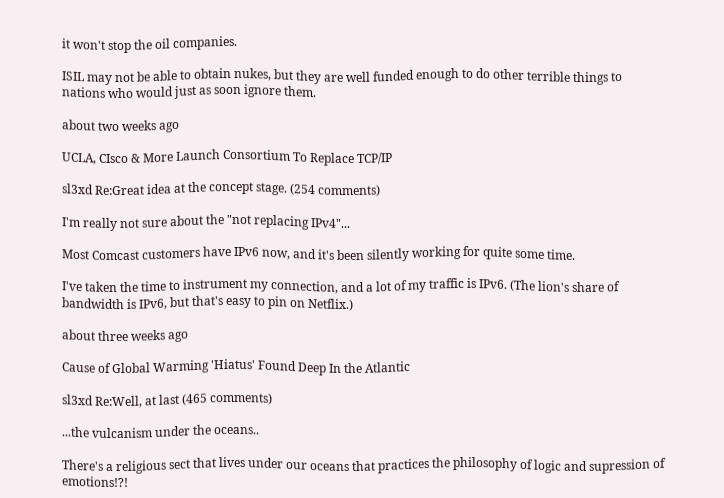it won't stop the oil companies.

ISIL may not be able to obtain nukes, but they are well funded enough to do other terrible things to nations who would just as soon ignore them.

about two weeks ago

UCLA, CIsco & More Launch Consortium To Replace TCP/IP

sl3xd Re:Great idea at the concept stage. (254 comments)

I'm really not sure about the "not replacing IPv4"...

Most Comcast customers have IPv6 now, and it's been silently working for quite some time.

I've taken the time to instrument my connection, and a lot of my traffic is IPv6. (The lion's share of bandwidth is IPv6, but that's easy to pin on Netflix.)

about three weeks ago

Cause of Global Warming 'Hiatus' Found Deep In the Atlantic

sl3xd Re:Well, at last (465 comments)

...the vulcanism under the oceans..

There's a religious sect that lives under our oceans that practices the philosophy of logic and supression of emotions!?!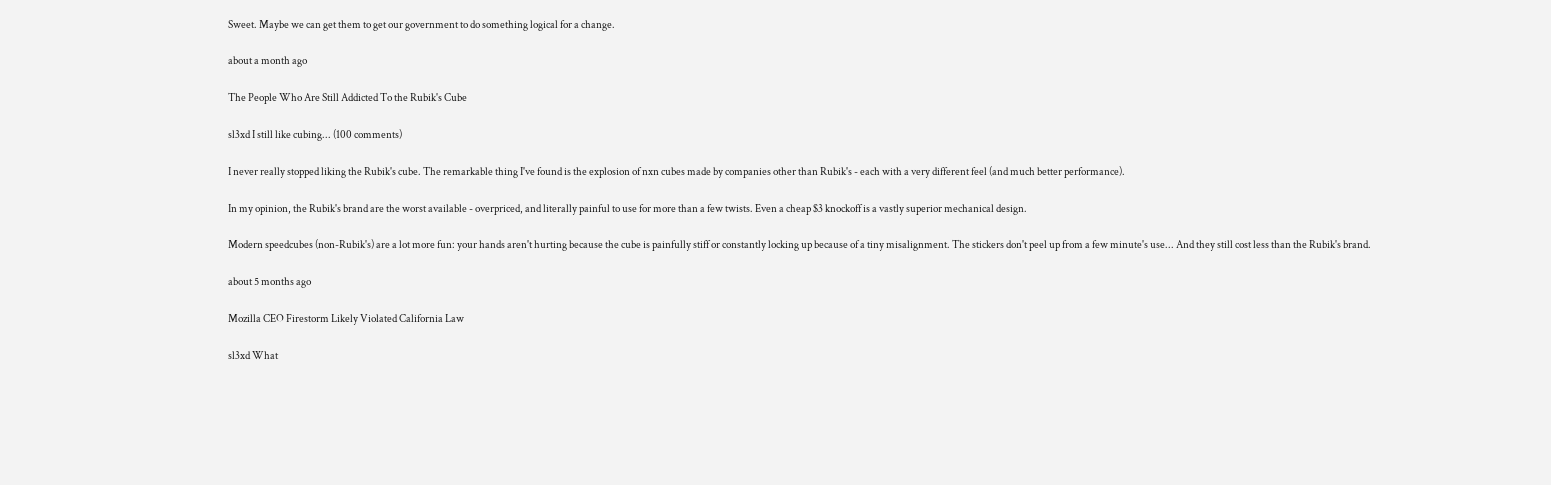Sweet. Maybe we can get them to get our government to do something logical for a change.

about a month ago

The People Who Are Still Addicted To the Rubik's Cube

sl3xd I still like cubing... (100 comments)

I never really stopped liking the Rubik's cube. The remarkable thing I've found is the explosion of nxn cubes made by companies other than Rubik's - each with a very different feel (and much better performance).

In my opinion, the Rubik's brand are the worst available - overpriced, and literally painful to use for more than a few twists. Even a cheap $3 knockoff is a vastly superior mechanical design.

Modern speedcubes (non-Rubik's) are a lot more fun: your hands aren't hurting because the cube is painfully stiff or constantly locking up because of a tiny misalignment. The stickers don't peel up from a few minute's use... And they still cost less than the Rubik's brand.

about 5 months ago

Mozilla CEO Firestorm Likely Violated California Law

sl3xd What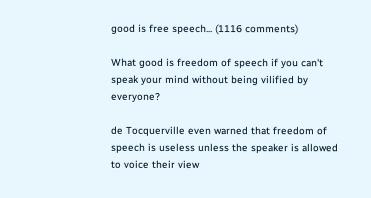good is free speech... (1116 comments)

What good is freedom of speech if you can't speak your mind without being vilified by everyone?

de Tocquerville even warned that freedom of speech is useless unless the speaker is allowed to voice their view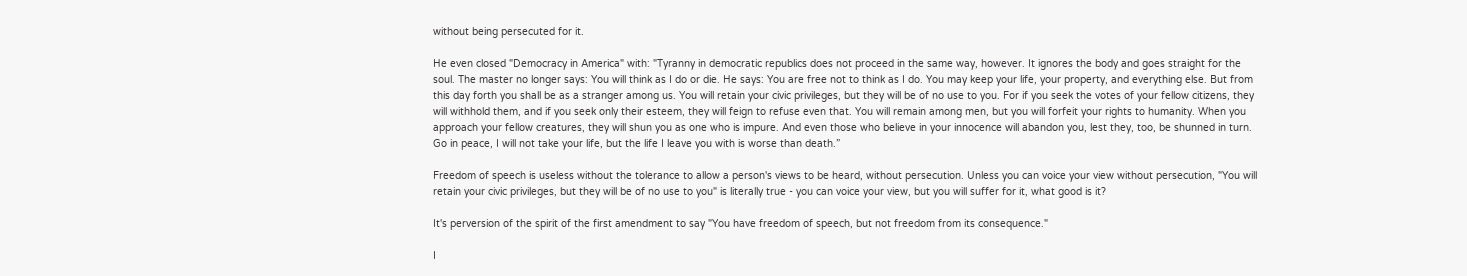without being persecuted for it.

He even closed "Democracy in America" with: "Tyranny in democratic republics does not proceed in the same way, however. It ignores the body and goes straight for the soul. The master no longer says: You will think as I do or die. He says: You are free not to think as I do. You may keep your life, your property, and everything else. But from this day forth you shall be as a stranger among us. You will retain your civic privileges, but they will be of no use to you. For if you seek the votes of your fellow citizens, they will withhold them, and if you seek only their esteem, they will feign to refuse even that. You will remain among men, but you will forfeit your rights to humanity. When you approach your fellow creatures, they will shun you as one who is impure. And even those who believe in your innocence will abandon you, lest they, too, be shunned in turn. Go in peace, I will not take your life, but the life I leave you with is worse than death.”

Freedom of speech is useless without the tolerance to allow a person's views to be heard, without persecution. Unless you can voice your view without persecution, "You will retain your civic privileges, but they will be of no use to you" is literally true - you can voice your view, but you will suffer for it, what good is it?

It's perversion of the spirit of the first amendment to say "You have freedom of speech, but not freedom from its consequence."

I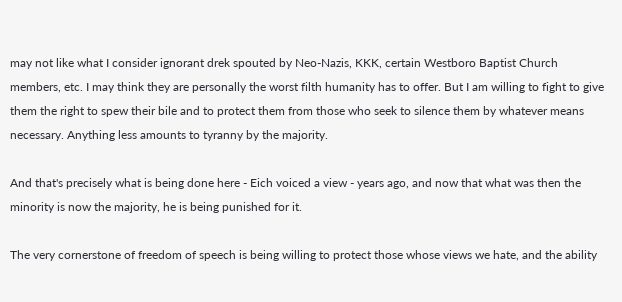may not like what I consider ignorant drek spouted by Neo-Nazis, KKK, certain Westboro Baptist Church members, etc. I may think they are personally the worst filth humanity has to offer. But I am willing to fight to give them the right to spew their bile and to protect them from those who seek to silence them by whatever means necessary. Anything less amounts to tyranny by the majority.

And that's precisely what is being done here - Eich voiced a view - years ago, and now that what was then the minority is now the majority, he is being punished for it.

The very cornerstone of freedom of speech is being willing to protect those whose views we hate, and the ability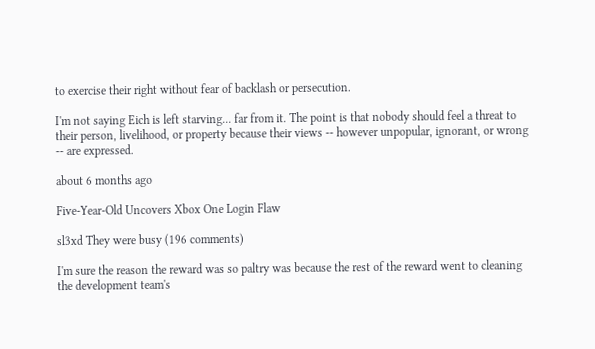to exercise their right without fear of backlash or persecution.

I'm not saying Eich is left starving... far from it. The point is that nobody should feel a threat to their person, livelihood, or property because their views -- however unpopular, ignorant, or wrong -- are expressed.

about 6 months ago

Five-Year-Old Uncovers Xbox One Login Flaw

sl3xd They were busy (196 comments)

I'm sure the reason the reward was so paltry was because the rest of the reward went to cleaning the development team's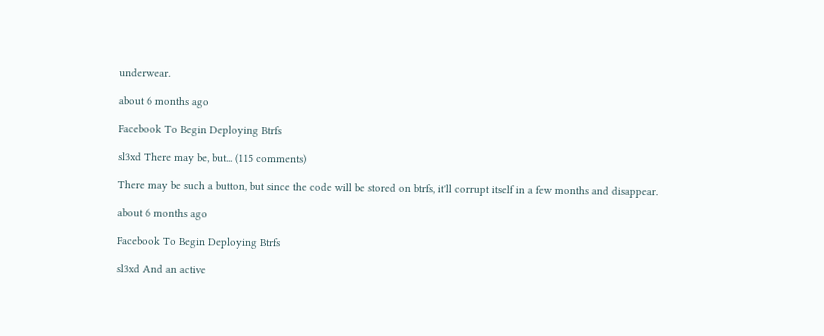underwear.

about 6 months ago

Facebook To Begin Deploying Btrfs

sl3xd There may be, but... (115 comments)

There may be such a button, but since the code will be stored on btrfs, it'll corrupt itself in a few months and disappear.

about 6 months ago

Facebook To Begin Deploying Btrfs

sl3xd And an active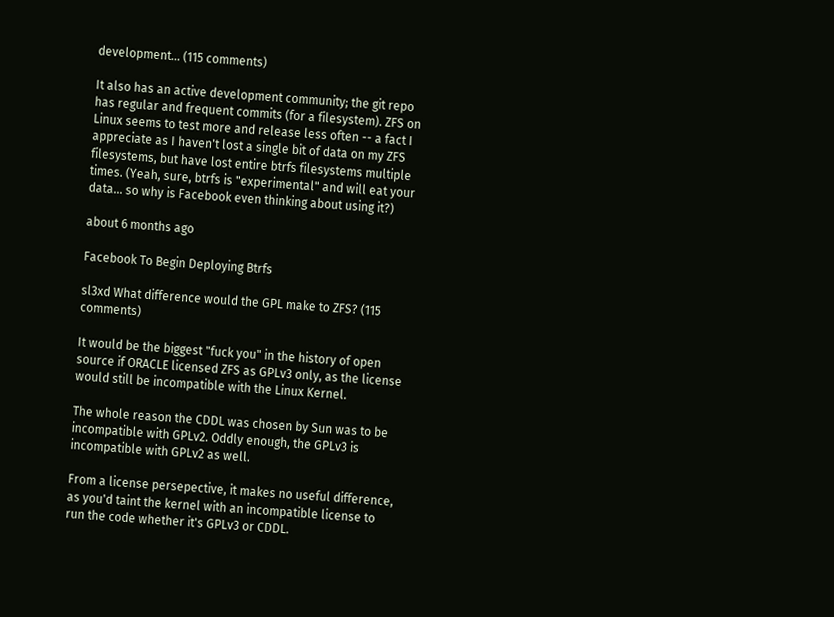development... (115 comments)

It also has an active development community; the git repo has regular and frequent commits (for a filesystem). ZFS on Linux seems to test more and release less often -- a fact I appreciate as I haven't lost a single bit of data on my ZFS filesystems, but have lost entire btrfs filesystems multiple times. (Yeah, sure, btrfs is "experimental" and will eat your data... so why is Facebook even thinking about using it?)

about 6 months ago

Facebook To Begin Deploying Btrfs

sl3xd What difference would the GPL make to ZFS? (115 comments)

It would be the biggest "fuck you" in the history of open source if ORACLE licensed ZFS as GPLv3 only, as the license would still be incompatible with the Linux Kernel.

The whole reason the CDDL was chosen by Sun was to be incompatible with GPLv2. Oddly enough, the GPLv3 is incompatible with GPLv2 as well.

From a license persepective, it makes no useful difference, as you'd taint the kernel with an incompatible license to run the code whether it's GPLv3 or CDDL.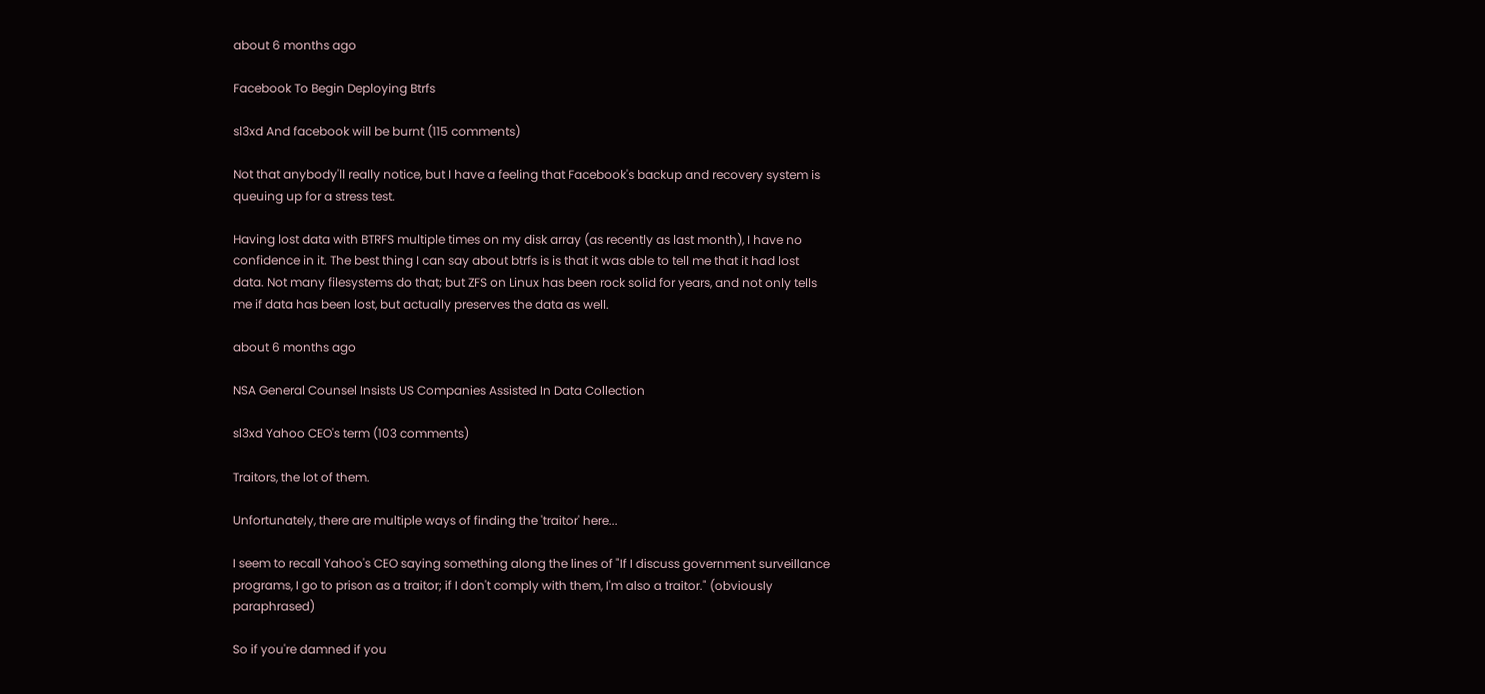about 6 months ago

Facebook To Begin Deploying Btrfs

sl3xd And facebook will be burnt (115 comments)

Not that anybody'll really notice, but I have a feeling that Facebook's backup and recovery system is queuing up for a stress test.

Having lost data with BTRFS multiple times on my disk array (as recently as last month), I have no confidence in it. The best thing I can say about btrfs is is that it was able to tell me that it had lost data. Not many filesystems do that; but ZFS on Linux has been rock solid for years, and not only tells me if data has been lost, but actually preserves the data as well.

about 6 months ago

NSA General Counsel Insists US Companies Assisted In Data Collection

sl3xd Yahoo CEO's term (103 comments)

Traitors, the lot of them.

Unfortunately, there are multiple ways of finding the 'traitor' here...

I seem to recall Yahoo's CEO saying something along the lines of "If I discuss government surveillance programs, I go to prison as a traitor; if I don't comply with them, I'm also a traitor." (obviously paraphrased)

So if you're damned if you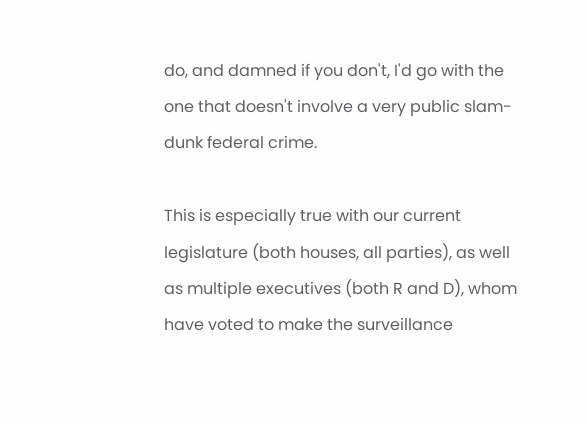do, and damned if you don't, I'd go with the one that doesn't involve a very public slam-dunk federal crime.

This is especially true with our current legislature (both houses, all parties), as well as multiple executives (both R and D), whom have voted to make the surveillance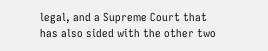legal, and a Supreme Court that has also sided with the other two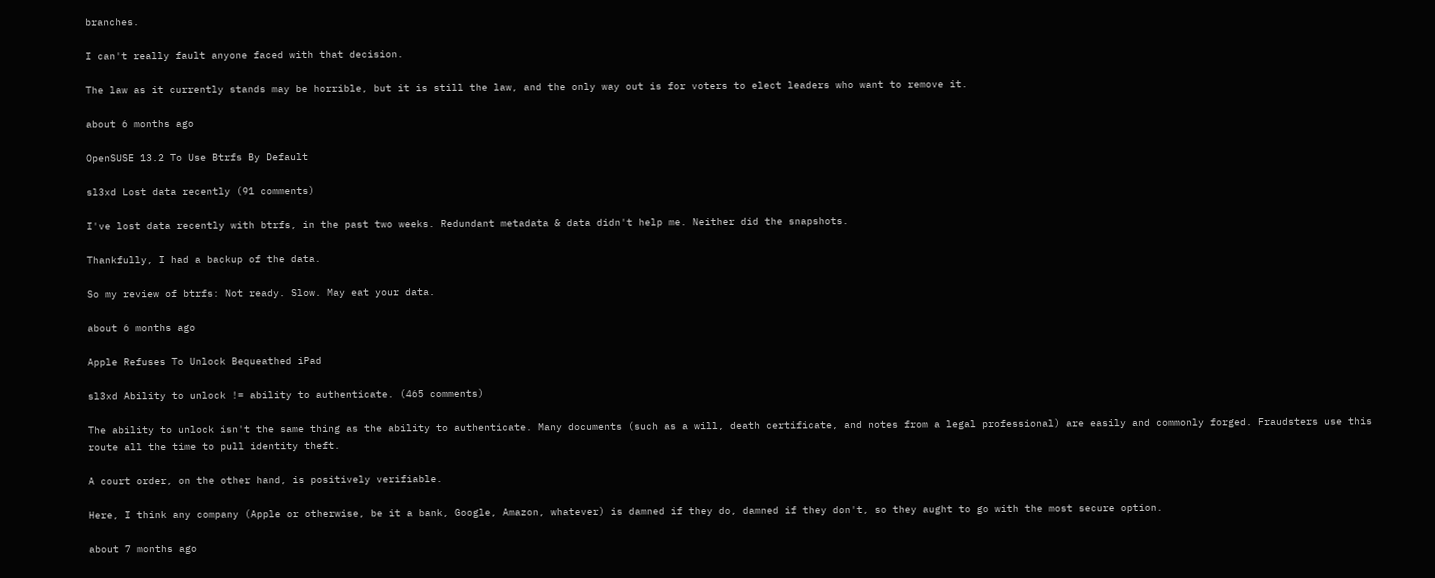branches.

I can't really fault anyone faced with that decision.

The law as it currently stands may be horrible, but it is still the law, and the only way out is for voters to elect leaders who want to remove it.

about 6 months ago

OpenSUSE 13.2 To Use Btrfs By Default

sl3xd Lost data recently (91 comments)

I've lost data recently with btrfs, in the past two weeks. Redundant metadata & data didn't help me. Neither did the snapshots.

Thankfully, I had a backup of the data.

So my review of btrfs: Not ready. Slow. May eat your data.

about 6 months ago

Apple Refuses To Unlock Bequeathed iPad

sl3xd Ability to unlock != ability to authenticate. (465 comments)

The ability to unlock isn't the same thing as the ability to authenticate. Many documents (such as a will, death certificate, and notes from a legal professional) are easily and commonly forged. Fraudsters use this route all the time to pull identity theft.

A court order, on the other hand, is positively verifiable.

Here, I think any company (Apple or otherwise, be it a bank, Google, Amazon, whatever) is damned if they do, damned if they don't, so they aught to go with the most secure option.

about 7 months ago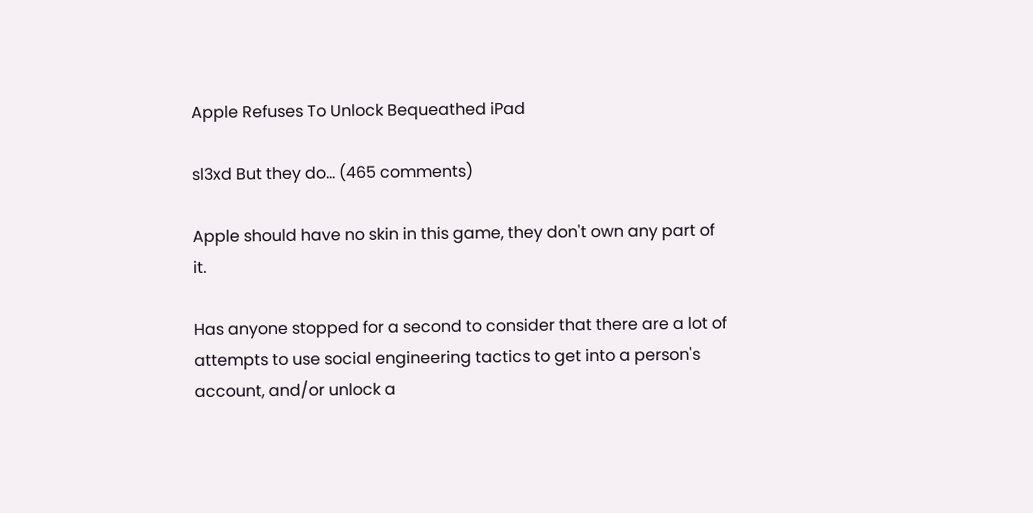Apple Refuses To Unlock Bequeathed iPad

sl3xd But they do... (465 comments)

Apple should have no skin in this game, they don't own any part of it.

Has anyone stopped for a second to consider that there are a lot of attempts to use social engineering tactics to get into a person's account, and/or unlock a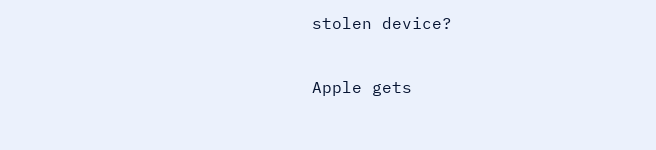stolen device?

Apple gets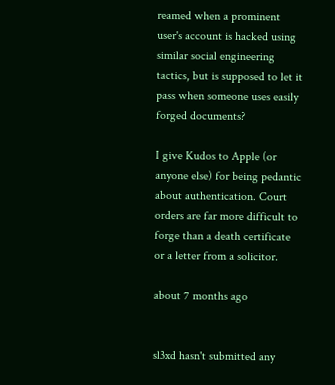reamed when a prominent user's account is hacked using similar social engineering tactics, but is supposed to let it pass when someone uses easily forged documents?

I give Kudos to Apple (or anyone else) for being pedantic about authentication. Court orders are far more difficult to forge than a death certificate or a letter from a solicitor.

about 7 months ago


sl3xd hasn't submitted any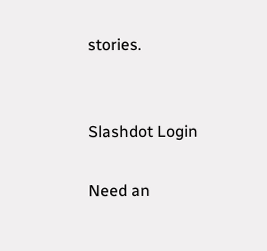stories.


Slashdot Login

Need an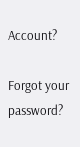Account?

Forgot your password?